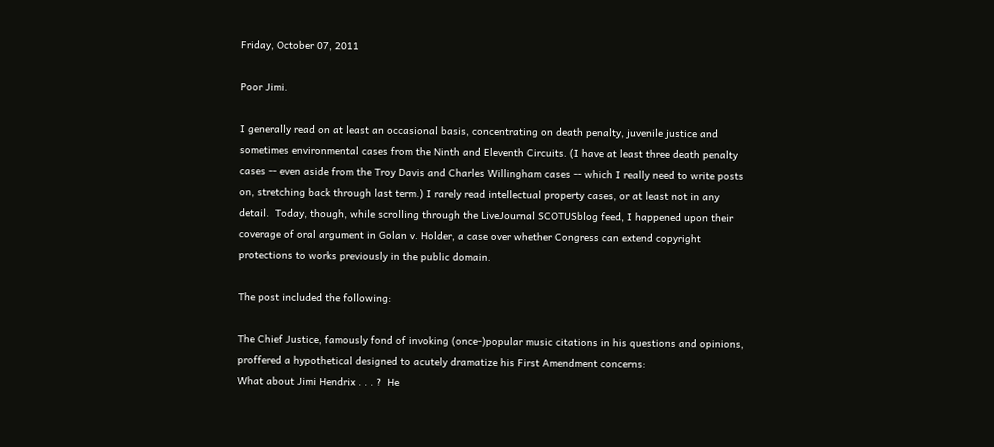Friday, October 07, 2011

Poor Jimi.

I generally read on at least an occasional basis, concentrating on death penalty, juvenile justice and sometimes environmental cases from the Ninth and Eleventh Circuits. (I have at least three death penalty cases -- even aside from the Troy Davis and Charles Willingham cases -- which I really need to write posts on, stretching back through last term.) I rarely read intellectual property cases, or at least not in any detail.  Today, though, while scrolling through the LiveJournal SCOTUSblog feed, I happened upon their coverage of oral argument in Golan v. Holder, a case over whether Congress can extend copyright protections to works previously in the public domain.

The post included the following:

The Chief Justice, famously fond of invoking (once-)popular music citations in his questions and opinions, proffered a hypothetical designed to acutely dramatize his First Amendment concerns:
What about Jimi Hendrix . . . ?  He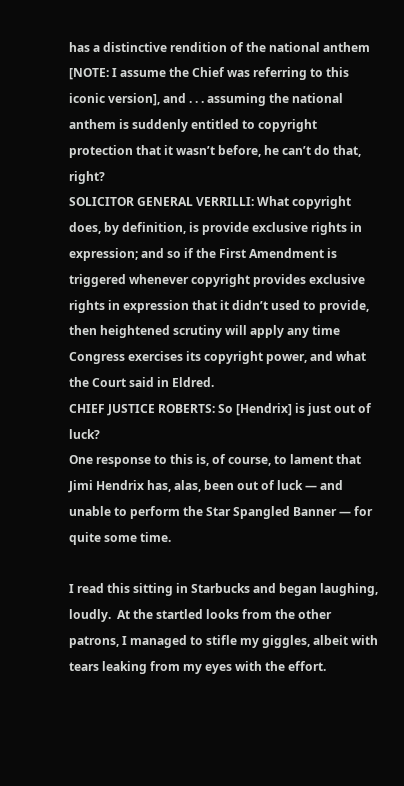has a distinctive rendition of the national anthem [NOTE: I assume the Chief was referring to this iconic version], and . . . assuming the national anthem is suddenly entitled to copyright protection that it wasn’t before, he can’t do that, right?
SOLICITOR GENERAL VERRILLI: What copyright does, by definition, is provide exclusive rights in expression; and so if the First Amendment is triggered whenever copyright provides exclusive rights in expression that it didn’t used to provide, then heightened scrutiny will apply any time Congress exercises its copyright power, and what the Court said in Eldred.
CHIEF JUSTICE ROBERTS: So [Hendrix] is just out of luck?
One response to this is, of course, to lament that Jimi Hendrix has, alas, been out of luck — and unable to perform the Star Spangled Banner — for quite some time.

I read this sitting in Starbucks and began laughing, loudly.  At the startled looks from the other patrons, I managed to stifle my giggles, albeit with tears leaking from my eyes with the effort.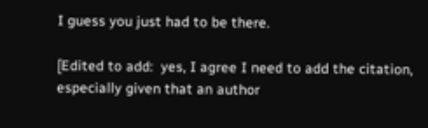I guess you just had to be there.

[Edited to add:  yes, I agree I need to add the citation, especially given that an author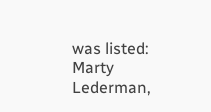was listed:  Marty Lederman,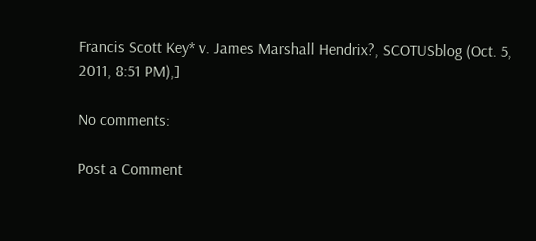Francis Scott Key* v. James Marshall Hendrix?, SCOTUSblog (Oct. 5, 2011, 8:51 PM),]

No comments:

Post a Comment